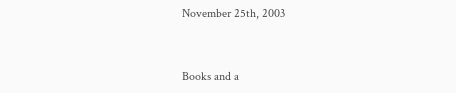November 25th, 2003


Books and a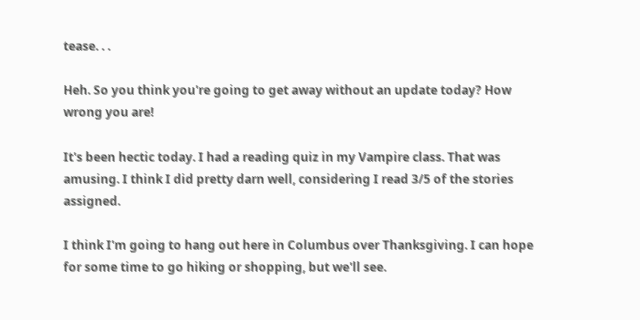tease. . .

Heh. So you think you're going to get away without an update today? How wrong you are!

It's been hectic today. I had a reading quiz in my Vampire class. That was amusing. I think I did pretty darn well, considering I read 3/5 of the stories assigned.

I think I'm going to hang out here in Columbus over Thanksgiving. I can hope for some time to go hiking or shopping, but we'll see.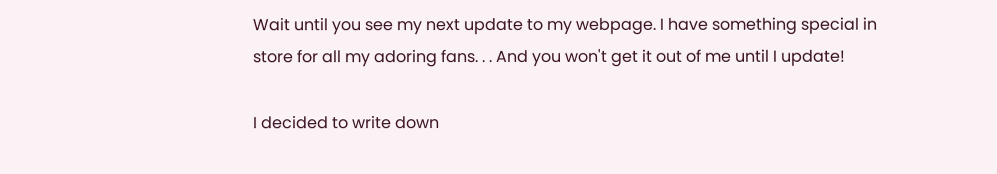Wait until you see my next update to my webpage. I have something special in store for all my adoring fans. . . And you won't get it out of me until I update!

I decided to write down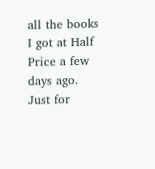all the books I got at Half Price a few days ago. Just for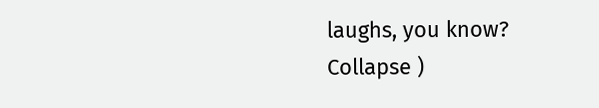laughs, you know?
Collapse )